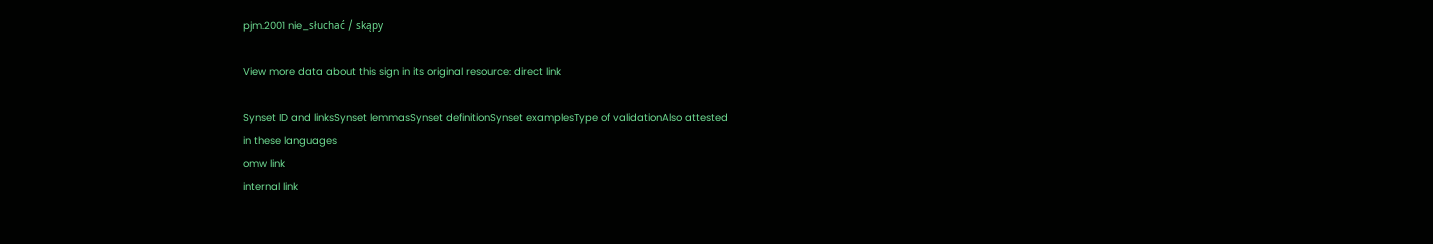pjm.2001 nie_słuchać / skąpy

View more data about this sign in its original resource: direct link

Synset ID and linksSynset lemmasSynset definitionSynset examplesType of validationAlso attested
in these languages
omw link
internal link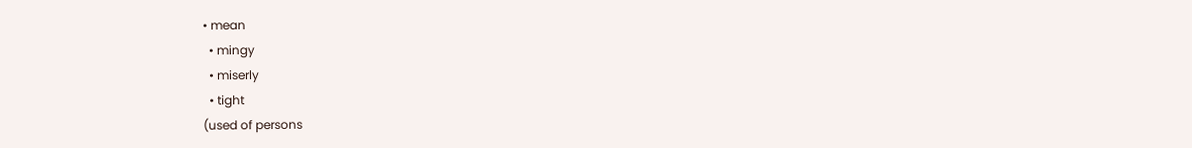• mean
  • mingy
  • miserly
  • tight
(used of persons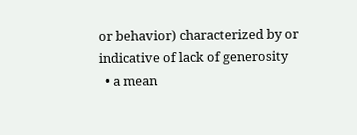or behavior) characterized by or indicative of lack of generosity
  • a mean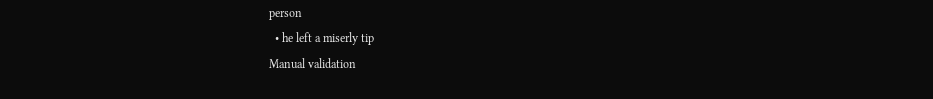person
  • he left a miserly tip
Manual validation